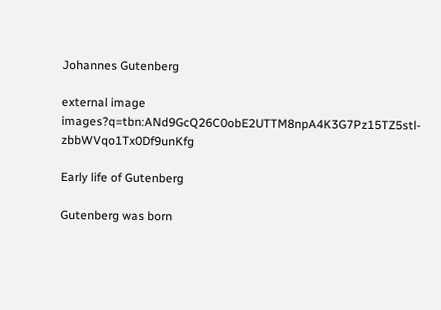Johannes Gutenberg

external image images?q=tbn:ANd9GcQ26C0obE2UTTM8npA4K3G7Pz15TZ5stl-zbbWVqo1Tx0Df9unKfg

Early life of Gutenberg

Gutenberg was born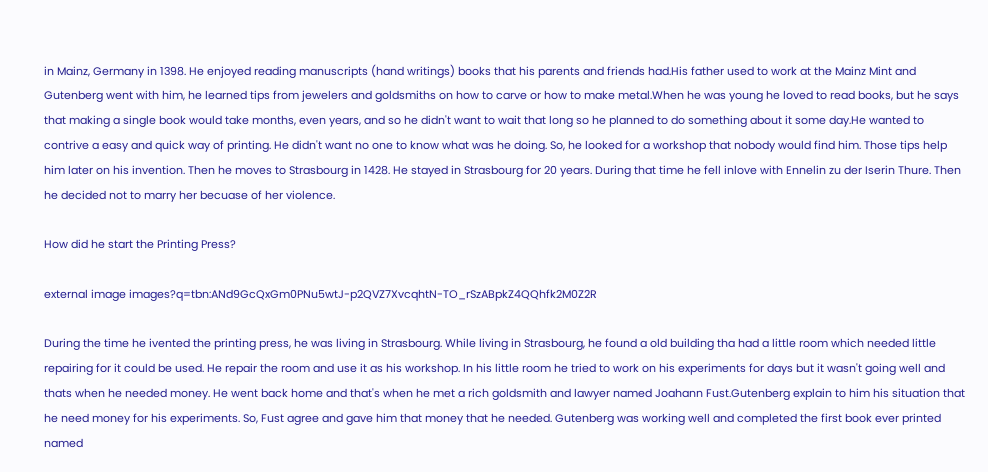in Mainz, Germany in 1398. He enjoyed reading manuscripts (hand writings) books that his parents and friends had.His father used to work at the Mainz Mint and Gutenberg went with him, he learned tips from jewelers and goldsmiths on how to carve or how to make metal.When he was young he loved to read books, but he says that making a single book would take months, even years, and so he didn't want to wait that long so he planned to do something about it some day.He wanted to contrive a easy and quick way of printing. He didn't want no one to know what was he doing. So, he looked for a workshop that nobody would find him. Those tips help him later on his invention. Then he moves to Strasbourg in 1428. He stayed in Strasbourg for 20 years. During that time he fell inlove with Ennelin zu der Iserin Thure. Then he decided not to marry her becuase of her violence.

How did he start the Printing Press?

external image images?q=tbn:ANd9GcQxGm0PNu5wtJ-p2QVZ7XvcqhtN-TO_rSzABpkZ4QQhfk2M0Z2R

During the time he ivented the printing press, he was living in Strasbourg. While living in Strasbourg, he found a old building tha had a little room which needed little repairing for it could be used. He repair the room and use it as his workshop. In his little room he tried to work on his experiments for days but it wasn't going well and thats when he needed money. He went back home and that's when he met a rich goldsmith and lawyer named Joahann Fust.Gutenberg explain to him his situation that he need money for his experiments. So, Fust agree and gave him that money that he needed. Gutenberg was working well and completed the first book ever printed named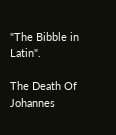"The Bibble in Latin".

The Death Of Johannes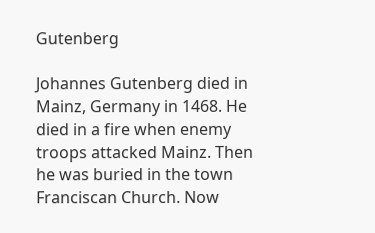Gutenberg

Johannes Gutenberg died in Mainz, Germany in 1468. He died in a fire when enemy troops attacked Mainz. Then he was buried in the town Franciscan Church. Now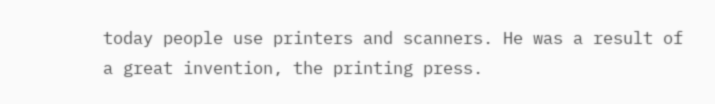today people use printers and scanners. He was a result of a great invention, the printing press.